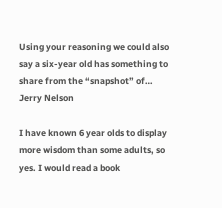Using your reasoning we could also say a six-year old has something to share from the “snapshot” of…
Jerry Nelson

I have known 6 year olds to display more wisdom than some adults, so yes. I would read a book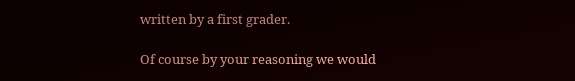written by a first grader.

Of course by your reasoning we would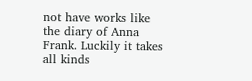not have works like the diary of Anna Frank. Luckily it takes all kinds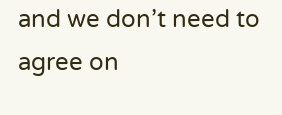and we don’t need to agree on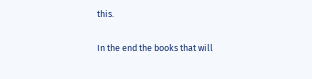this.

In the end the books that will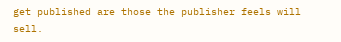get published are those the publisher feels will sell.